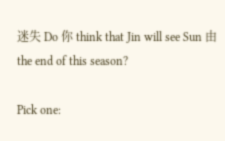迷失 Do 你 think that Jin will see Sun 由 the end of this season?

Pick one: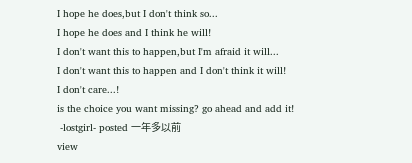I hope he does,but I don't think so...
I hope he does and I think he will!
I don't want this to happen,but I'm afraid it will...
I don't want this to happen and I don't think it will!
I don't care...!
is the choice you want missing? go ahead and add it!
 -lostgirl- posted 一年多以前
view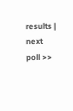results | next poll >>